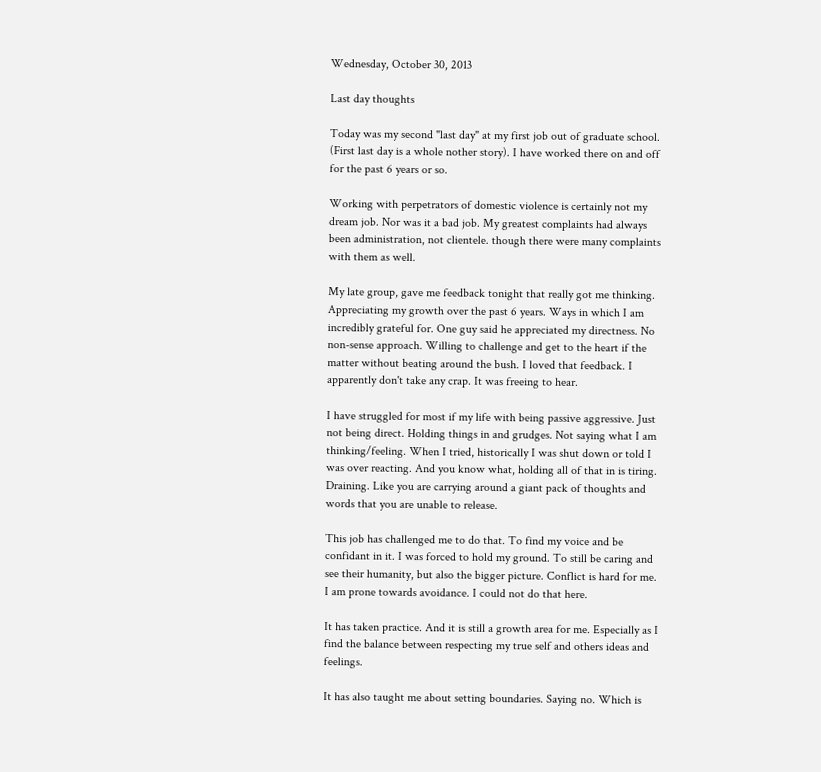Wednesday, October 30, 2013

Last day thoughts

Today was my second "last day" at my first job out of graduate school. (First last day is a whole nother story). I have worked there on and off for the past 6 years or so.

Working with perpetrators of domestic violence is certainly not my dream job. Nor was it a bad job. My greatest complaints had always been administration, not clientele. though there were many complaints with them as well.

My late group, gave me feedback tonight that really got me thinking. Appreciating my growth over the past 6 years. Ways in which I am incredibly grateful for. One guy said he appreciated my directness. No non-sense approach. Willing to challenge and get to the heart if the matter without beating around the bush. I loved that feedback. I apparently don't take any crap. It was freeing to hear.

I have struggled for most if my life with being passive aggressive. Just not being direct. Holding things in and grudges. Not saying what I am thinking/feeling. When I tried, historically I was shut down or told I was over reacting. And you know what, holding all of that in is tiring. Draining. Like you are carrying around a giant pack of thoughts and words that you are unable to release.

This job has challenged me to do that. To find my voice and be confidant in it. I was forced to hold my ground. To still be caring and see their humanity, but also the bigger picture. Conflict is hard for me. I am prone towards avoidance. I could not do that here.

It has taken practice. And it is still a growth area for me. Especially as I find the balance between respecting my true self and others ideas and feelings.

It has also taught me about setting boundaries. Saying no. Which is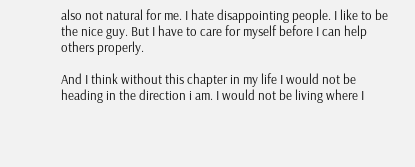also not natural for me. I hate disappointing people. I like to be the nice guy. But I have to care for myself before I can help others properly.

And I think without this chapter in my life I would not be heading in the direction i am. I would not be living where I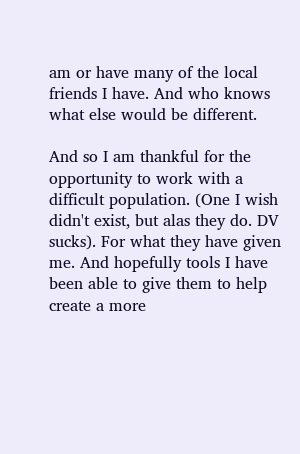am or have many of the local friends I have. And who knows what else would be different.

And so I am thankful for the opportunity to work with a difficult population. (One I wish didn't exist, but alas they do. DV sucks). For what they have given me. And hopefully tools I have been able to give them to help create a more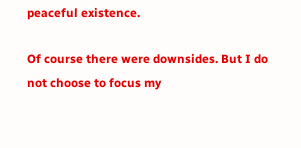peaceful existence.

Of course there were downsides. But I do not choose to focus my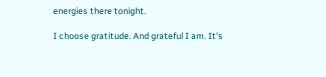energies there tonight.

I choose gratitude. And grateful I am. It's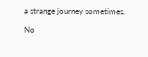a strange journey sometimes.

No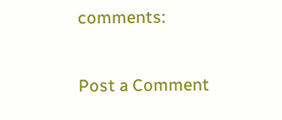comments:

Post a Comment